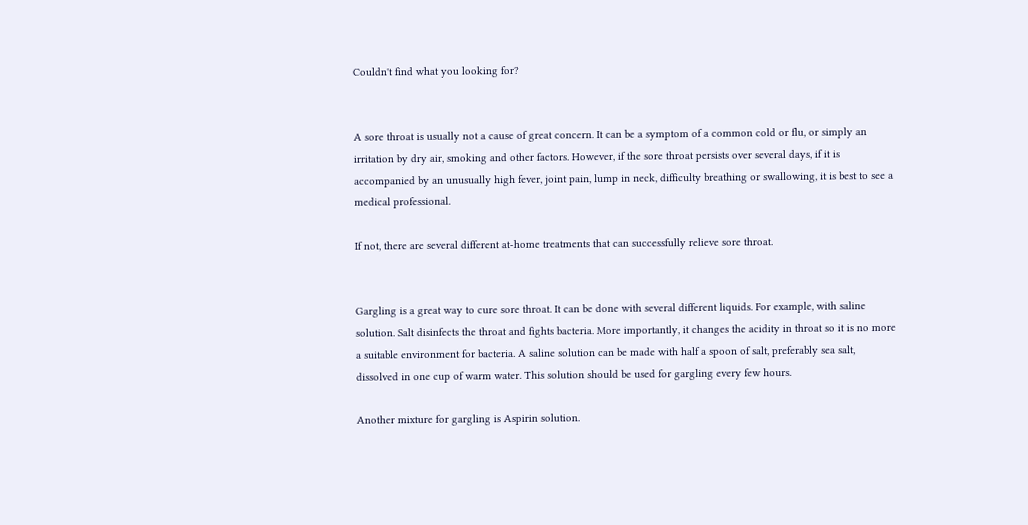Couldn't find what you looking for?


A sore throat is usually not a cause of great concern. It can be a symptom of a common cold or flu, or simply an irritation by dry air, smoking and other factors. However, if the sore throat persists over several days, if it is accompanied by an unusually high fever, joint pain, lump in neck, difficulty breathing or swallowing, it is best to see a medical professional.

If not, there are several different at-home treatments that can successfully relieve sore throat.


Gargling is a great way to cure sore throat. It can be done with several different liquids. For example, with saline solution. Salt disinfects the throat and fights bacteria. More importantly, it changes the acidity in throat so it is no more a suitable environment for bacteria. A saline solution can be made with half a spoon of salt, preferably sea salt, dissolved in one cup of warm water. This solution should be used for gargling every few hours.

Another mixture for gargling is Aspirin solution.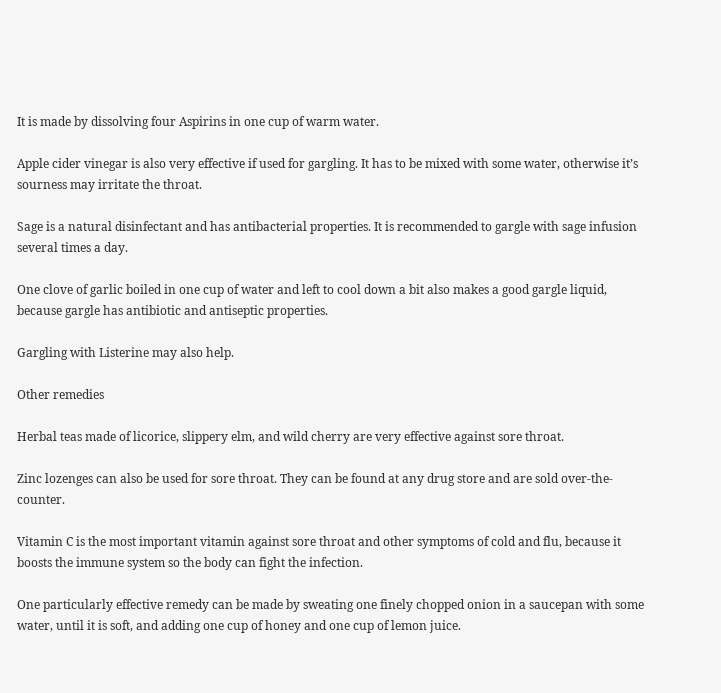It is made by dissolving four Aspirins in one cup of warm water.

Apple cider vinegar is also very effective if used for gargling. It has to be mixed with some water, otherwise it’s sourness may irritate the throat.

Sage is a natural disinfectant and has antibacterial properties. It is recommended to gargle with sage infusion several times a day.

One clove of garlic boiled in one cup of water and left to cool down a bit also makes a good gargle liquid, because gargle has antibiotic and antiseptic properties.

Gargling with Listerine may also help.

Other remedies

Herbal teas made of licorice, slippery elm, and wild cherry are very effective against sore throat.

Zinc lozenges can also be used for sore throat. They can be found at any drug store and are sold over-the-counter.

Vitamin C is the most important vitamin against sore throat and other symptoms of cold and flu, because it boosts the immune system so the body can fight the infection.

One particularly effective remedy can be made by sweating one finely chopped onion in a saucepan with some water, until it is soft, and adding one cup of honey and one cup of lemon juice.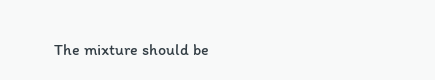The mixture should be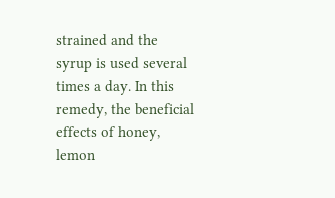strained and the syrup is used several times a day. In this remedy, the beneficial effects of honey, lemon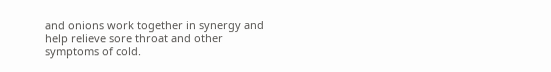and onions work together in synergy and help relieve sore throat and other symptoms of cold.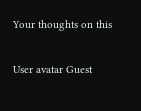Your thoughts on this

User avatar Guest